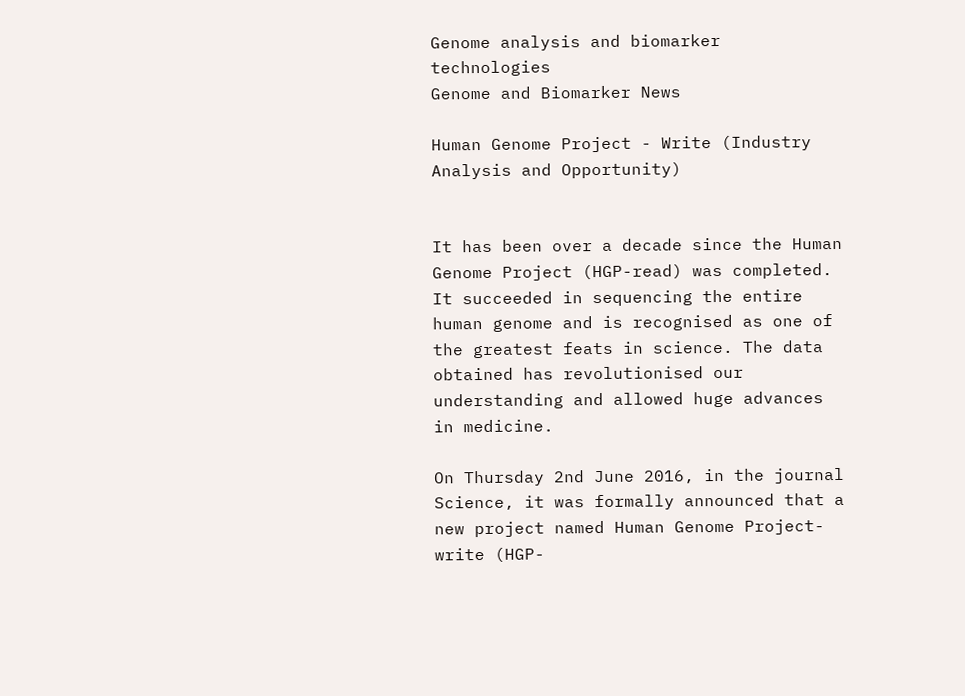Genome analysis and biomarker technologies
Genome and Biomarker News

Human Genome Project - Write (Industry Analysis and Opportunity)


It has been over a decade since the Human Genome Project (HGP-read) was completed. It succeeded in sequencing the entire human genome and is recognised as one of the greatest feats in science. The data obtained has revolutionised our understanding and allowed huge advances in medicine.

On Thursday 2nd June 2016, in the journal Science, it was formally announced that a new project named Human Genome Project-write (HGP-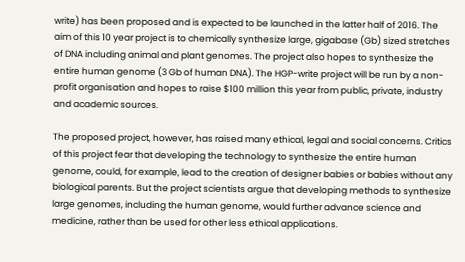write) has been proposed and is expected to be launched in the latter half of 2016. The aim of this 10 year project is to chemically synthesize large, gigabase (Gb) sized stretches of DNA including animal and plant genomes. The project also hopes to synthesize the entire human genome (3 Gb of human DNA). The HGP-write project will be run by a non-profit organisation and hopes to raise $100 million this year from public, private, industry and academic sources.

The proposed project, however, has raised many ethical, legal and social concerns. Critics of this project fear that developing the technology to synthesize the entire human genome, could, for example, lead to the creation of designer babies or babies without any biological parents. But the project scientists argue that developing methods to synthesize large genomes, including the human genome, would further advance science and medicine, rather than be used for other less ethical applications.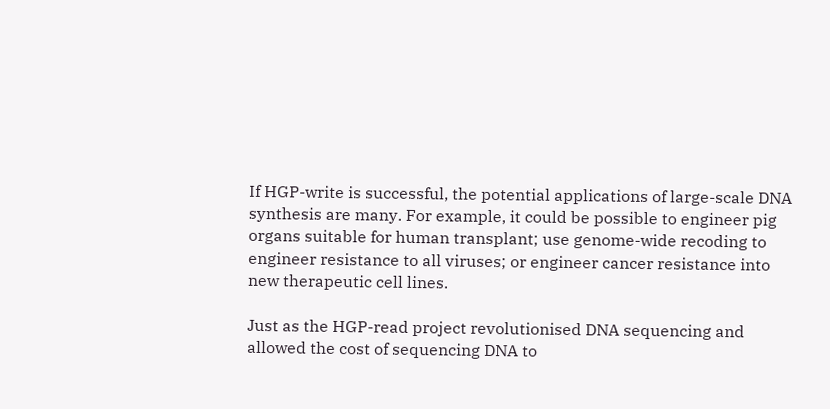If HGP-write is successful, the potential applications of large-scale DNA synthesis are many. For example, it could be possible to engineer pig organs suitable for human transplant; use genome-wide recoding to engineer resistance to all viruses; or engineer cancer resistance into new therapeutic cell lines.

Just as the HGP-read project revolutionised DNA sequencing and allowed the cost of sequencing DNA to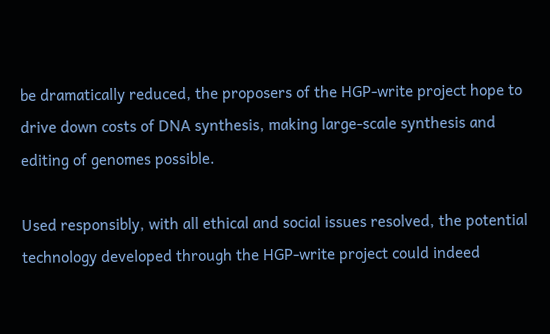be dramatically reduced, the proposers of the HGP-write project hope to drive down costs of DNA synthesis, making large-scale synthesis and editing of genomes possible.

Used responsibly, with all ethical and social issues resolved, the potential technology developed through the HGP-write project could indeed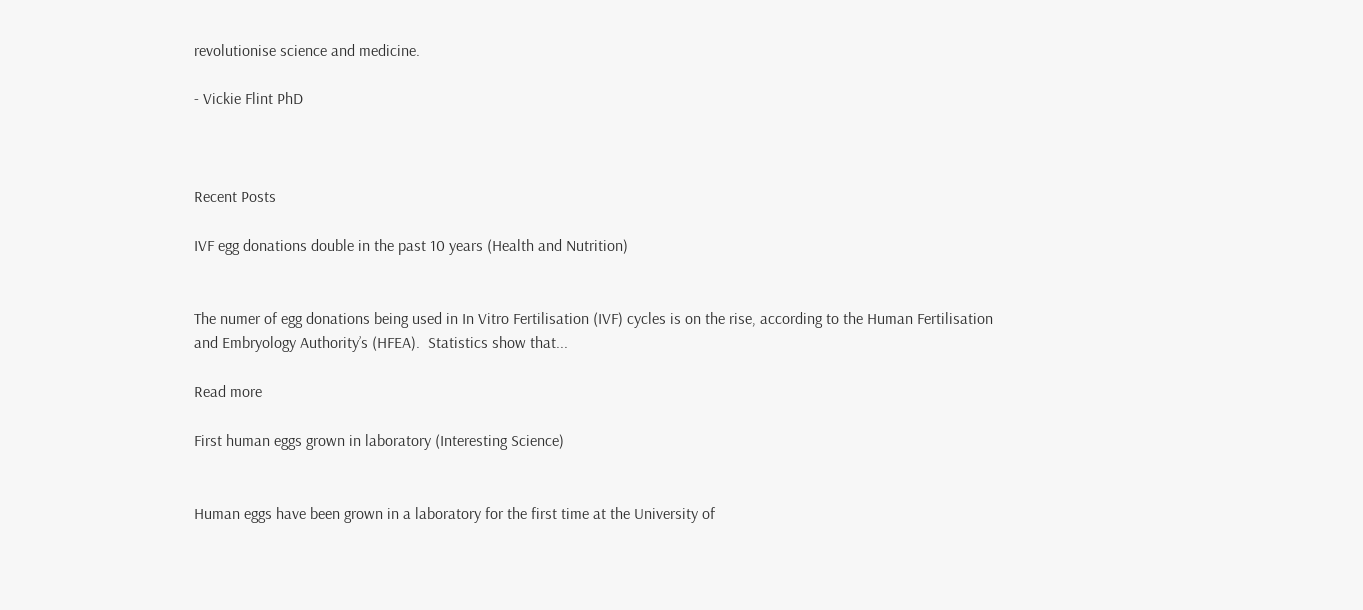revolutionise science and medicine.

- Vickie Flint PhD



Recent Posts

IVF egg donations double in the past 10 years (Health and Nutrition)


The numer of egg donations being used in In Vitro Fertilisation (IVF) cycles is on the rise, according to the Human Fertilisation and Embryology Authority’s (HFEA).  Statistics show that...

Read more

First human eggs grown in laboratory (Interesting Science)


Human eggs have been grown in a laboratory for the first time at the University of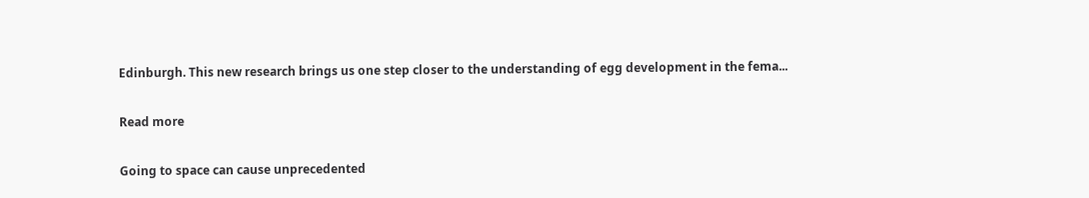Edinburgh. This new research brings us one step closer to the understanding of egg development in the fema...

Read more

Going to space can cause unprecedented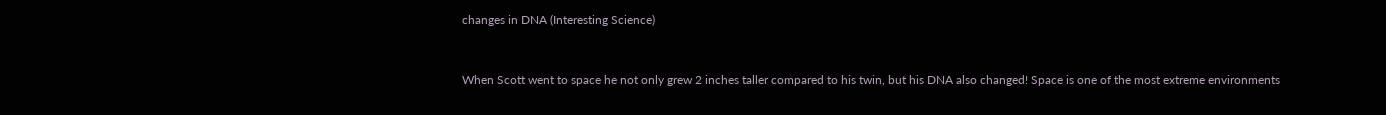changes in DNA (Interesting Science)


When Scott went to space he not only grew 2 inches taller compared to his twin, but his DNA also changed! Space is one of the most extreme environments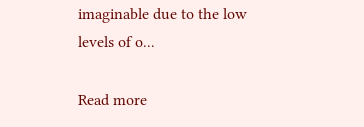imaginable due to the low levels of o...

Read more